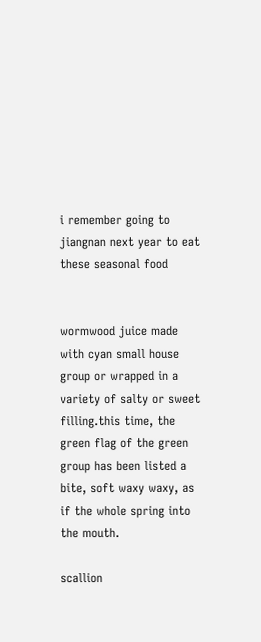i remember going to jiangnan next year to eat these seasonal food


wormwood juice made with cyan small house group or wrapped in a variety of salty or sweet filling.this time, the green flag of the green group has been listed a bite, soft waxy waxy, as if the whole spring into the mouth.

scallion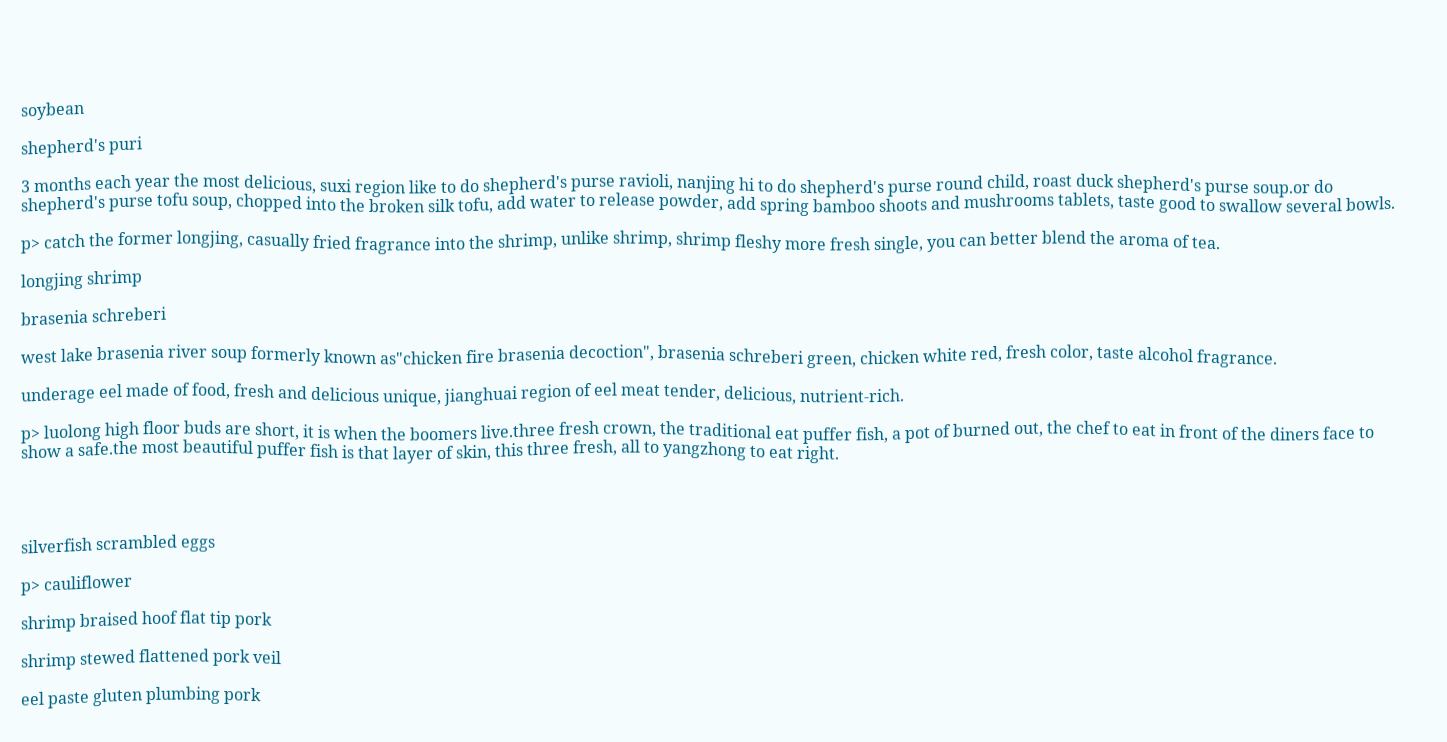soybean

shepherd's puri

3 months each year the most delicious, suxi region like to do shepherd's purse ravioli, nanjing hi to do shepherd's purse round child, roast duck shepherd's purse soup.or do shepherd's purse tofu soup, chopped into the broken silk tofu, add water to release powder, add spring bamboo shoots and mushrooms tablets, taste good to swallow several bowls.

p> catch the former longjing, casually fried fragrance into the shrimp, unlike shrimp, shrimp fleshy more fresh single, you can better blend the aroma of tea.

longjing shrimp

brasenia schreberi

west lake brasenia river soup formerly known as"chicken fire brasenia decoction", brasenia schreberi green, chicken white red, fresh color, taste alcohol fragrance.

underage eel made of food, fresh and delicious unique, jianghuai region of eel meat tender, delicious, nutrient-rich.

p> luolong high floor buds are short, it is when the boomers live.three fresh crown, the traditional eat puffer fish, a pot of burned out, the chef to eat in front of the diners face to show a safe.the most beautiful puffer fish is that layer of skin, this three fresh, all to yangzhong to eat right.




silverfish scrambled eggs

p> cauliflower

shrimp braised hoof flat tip pork

shrimp stewed flattened pork veil

eel paste gluten plumbing pork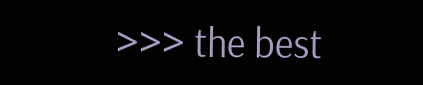>>> the best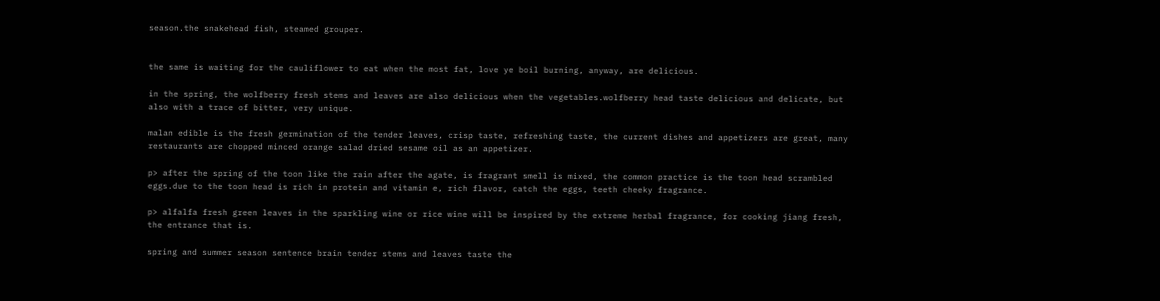season.the snakehead fish, steamed grouper.


the same is waiting for the cauliflower to eat when the most fat, love ye boil burning, anyway, are delicious.

in the spring, the wolfberry fresh stems and leaves are also delicious when the vegetables.wolfberry head taste delicious and delicate, but also with a trace of bitter, very unique.

malan edible is the fresh germination of the tender leaves, crisp taste, refreshing taste, the current dishes and appetizers are great, many restaurants are chopped minced orange salad dried sesame oil as an appetizer.

p> after the spring of the toon like the rain after the agate, is fragrant smell is mixed, the common practice is the toon head scrambled eggs.due to the toon head is rich in protein and vitamin e, rich flavor, catch the eggs, teeth cheeky fragrance.

p> alfalfa fresh green leaves in the sparkling wine or rice wine will be inspired by the extreme herbal fragrance, for cooking jiang fresh, the entrance that is.

spring and summer season sentence brain tender stems and leaves taste the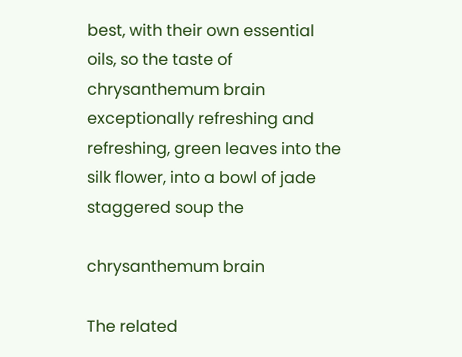best, with their own essential oils, so the taste of chrysanthemum brain exceptionally refreshing and refreshing, green leaves into the silk flower, into a bowl of jade staggered soup the

chrysanthemum brain

The related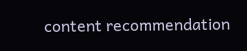content recommendation